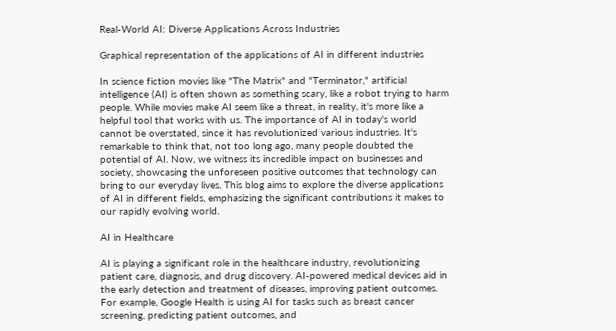Real-World AI: Diverse Applications Across Industries

Graphical representation of the applications of AI in different industries

In science fiction movies like "The Matrix" and "Terminator," artificial intelligence (AI) is often shown as something scary, like a robot trying to harm people. While movies make AI seem like a threat, in reality, it's more like a helpful tool that works with us. The importance of AI in today's world cannot be overstated, since it has revolutionized various industries. It's remarkable to think that, not too long ago, many people doubted the potential of AI. Now, we witness its incredible impact on businesses and society, showcasing the unforeseen positive outcomes that technology can bring to our everyday lives. This blog aims to explore the diverse applications of AI in different fields, emphasizing the significant contributions it makes to our rapidly evolving world.

AI in Healthcare

AI is playing a significant role in the healthcare industry, revolutionizing patient care, diagnosis, and drug discovery. AI-powered medical devices aid in the early detection and treatment of diseases, improving patient outcomes. For example, Google Health is using AI for tasks such as breast cancer screening, predicting patient outcomes, and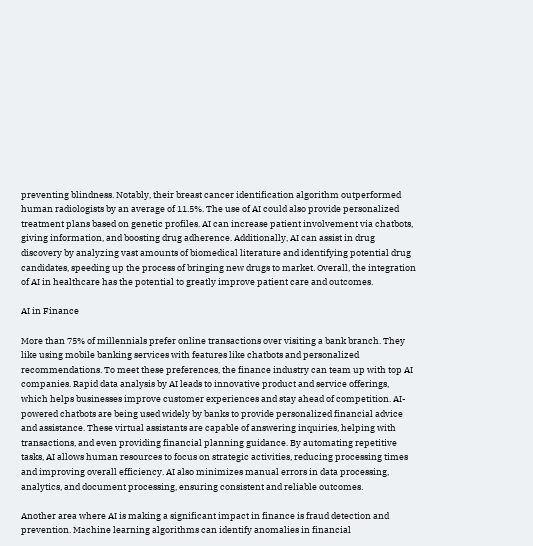preventing blindness. Notably, their breast cancer identification algorithm outperformed human radiologists by an average of 11.5%. The use of AI could also provide personalized treatment plans based on genetic profiles. AI can increase patient involvement via chatbots, giving information, and boosting drug adherence. Additionally, AI can assist in drug discovery by analyzing vast amounts of biomedical literature and identifying potential drug candidates, speeding up the process of bringing new drugs to market. Overall, the integration of AI in healthcare has the potential to greatly improve patient care and outcomes.

AI in Finance

More than 75% of millennials prefer online transactions over visiting a bank branch. They like using mobile banking services with features like chatbots and personalized recommendations. To meet these preferences, the finance industry can team up with top AI companies. Rapid data analysis by AI leads to innovative product and service offerings, which helps businesses improve customer experiences and stay ahead of competition. AI-powered chatbots are being used widely by banks to provide personalized financial advice and assistance. These virtual assistants are capable of answering inquiries, helping with transactions, and even providing financial planning guidance. By automating repetitive tasks, AI allows human resources to focus on strategic activities, reducing processing times and improving overall efficiency. AI also minimizes manual errors in data processing, analytics, and document processing, ensuring consistent and reliable outcomes.

Another area where AI is making a significant impact in finance is fraud detection and prevention. Machine learning algorithms can identify anomalies in financial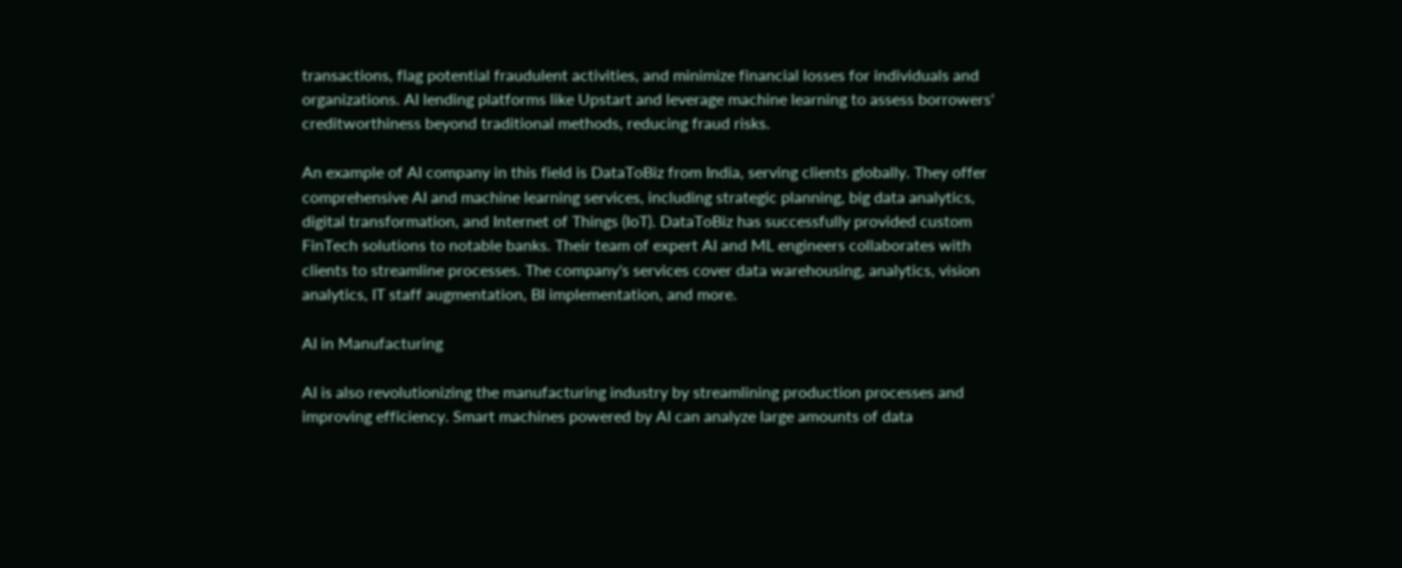transactions, flag potential fraudulent activities, and minimize financial losses for individuals and organizations. AI lending platforms like Upstart and leverage machine learning to assess borrowers' creditworthiness beyond traditional methods, reducing fraud risks.

An example of AI company in this field is DataToBiz from India, serving clients globally. They offer comprehensive AI and machine learning services, including strategic planning, big data analytics, digital transformation, and Internet of Things (IoT). DataToBiz has successfully provided custom FinTech solutions to notable banks. Their team of expert AI and ML engineers collaborates with clients to streamline processes. The company's services cover data warehousing, analytics, vision analytics, IT staff augmentation, BI implementation, and more.

AI in Manufacturing

AI is also revolutionizing the manufacturing industry by streamlining production processes and improving efficiency. Smart machines powered by AI can analyze large amounts of data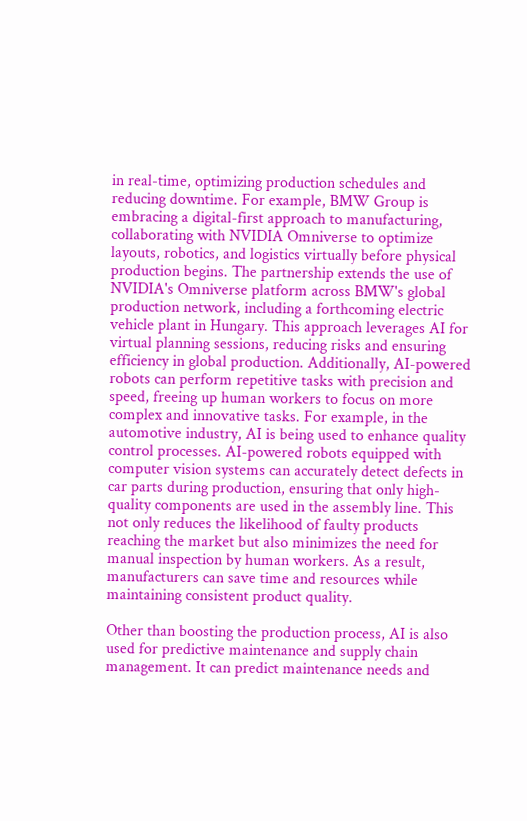in real-time, optimizing production schedules and reducing downtime. For example, BMW Group is embracing a digital-first approach to manufacturing, collaborating with NVIDIA Omniverse to optimize layouts, robotics, and logistics virtually before physical production begins. The partnership extends the use of NVIDIA's Omniverse platform across BMW's global production network, including a forthcoming electric vehicle plant in Hungary. This approach leverages AI for virtual planning sessions, reducing risks and ensuring efficiency in global production. Additionally, AI-powered robots can perform repetitive tasks with precision and speed, freeing up human workers to focus on more complex and innovative tasks. For example, in the automotive industry, AI is being used to enhance quality control processes. AI-powered robots equipped with computer vision systems can accurately detect defects in car parts during production, ensuring that only high-quality components are used in the assembly line. This not only reduces the likelihood of faulty products reaching the market but also minimizes the need for manual inspection by human workers. As a result, manufacturers can save time and resources while maintaining consistent product quality.

Other than boosting the production process, AI is also used for predictive maintenance and supply chain management. It can predict maintenance needs and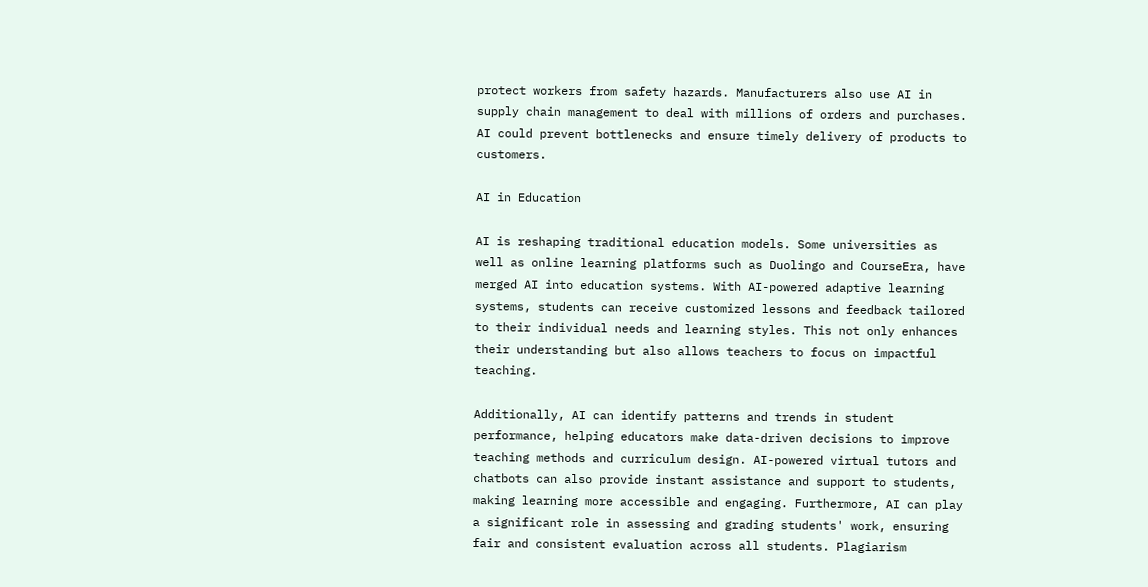protect workers from safety hazards. Manufacturers also use AI in supply chain management to deal with millions of orders and purchases. AI could prevent bottlenecks and ensure timely delivery of products to customers.

AI in Education

AI is reshaping traditional education models. Some universities as well as online learning platforms such as Duolingo and CourseEra, have merged AI into education systems. With AI-powered adaptive learning systems, students can receive customized lessons and feedback tailored to their individual needs and learning styles. This not only enhances their understanding but also allows teachers to focus on impactful teaching.

Additionally, AI can identify patterns and trends in student performance, helping educators make data-driven decisions to improve teaching methods and curriculum design. AI-powered virtual tutors and chatbots can also provide instant assistance and support to students, making learning more accessible and engaging. Furthermore, AI can play a significant role in assessing and grading students' work, ensuring fair and consistent evaluation across all students. Plagiarism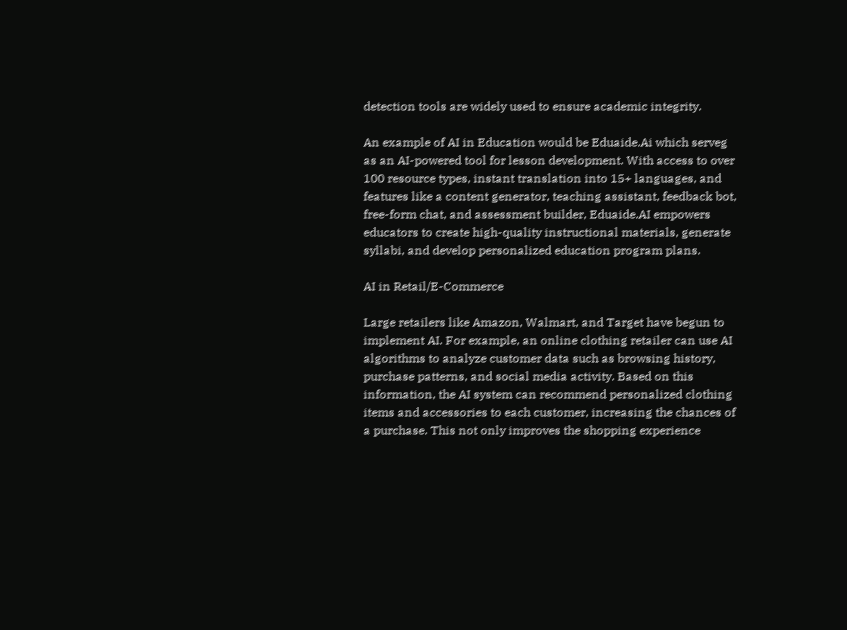detection tools are widely used to ensure academic integrity.

An example of AI in Education would be Eduaide.Ai which serveg as an AI-powered tool for lesson development. With access to over 100 resource types, instant translation into 15+ languages, and features like a content generator, teaching assistant, feedback bot, free-form chat, and assessment builder, Eduaide.AI empowers educators to create high-quality instructional materials, generate syllabi, and develop personalized education program plans.

AI in Retail/E-Commerce

Large retailers like Amazon, Walmart, and Target have begun to implement AI. For example, an online clothing retailer can use AI algorithms to analyze customer data such as browsing history, purchase patterns, and social media activity. Based on this information, the AI system can recommend personalized clothing items and accessories to each customer, increasing the chances of a purchase. This not only improves the shopping experience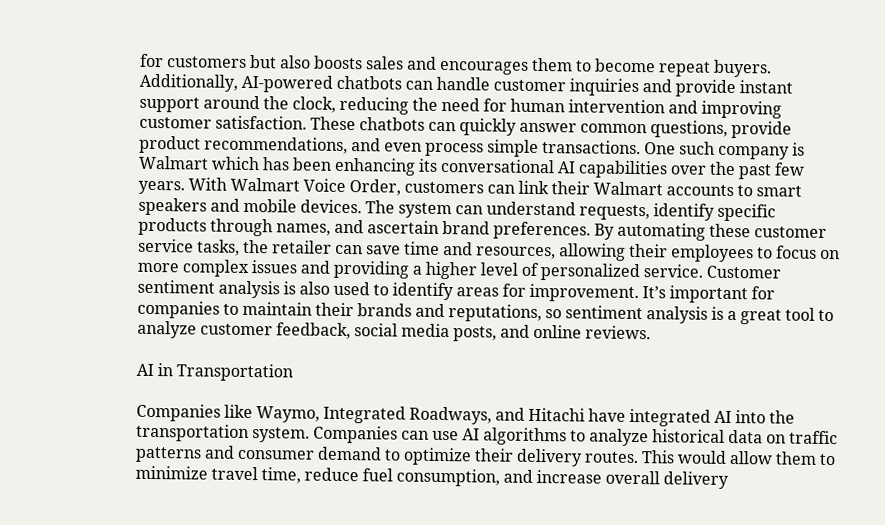for customers but also boosts sales and encourages them to become repeat buyers. Additionally, AI-powered chatbots can handle customer inquiries and provide instant support around the clock, reducing the need for human intervention and improving customer satisfaction. These chatbots can quickly answer common questions, provide product recommendations, and even process simple transactions. One such company is Walmart which has been enhancing its conversational AI capabilities over the past few years. With Walmart Voice Order, customers can link their Walmart accounts to smart speakers and mobile devices. The system can understand requests, identify specific products through names, and ascertain brand preferences. By automating these customer service tasks, the retailer can save time and resources, allowing their employees to focus on more complex issues and providing a higher level of personalized service. Customer sentiment analysis is also used to identify areas for improvement. It’s important for companies to maintain their brands and reputations, so sentiment analysis is a great tool to analyze customer feedback, social media posts, and online reviews.

AI in Transportation

Companies like Waymo, Integrated Roadways, and Hitachi have integrated AI into the transportation system. Companies can use AI algorithms to analyze historical data on traffic patterns and consumer demand to optimize their delivery routes. This would allow them to minimize travel time, reduce fuel consumption, and increase overall delivery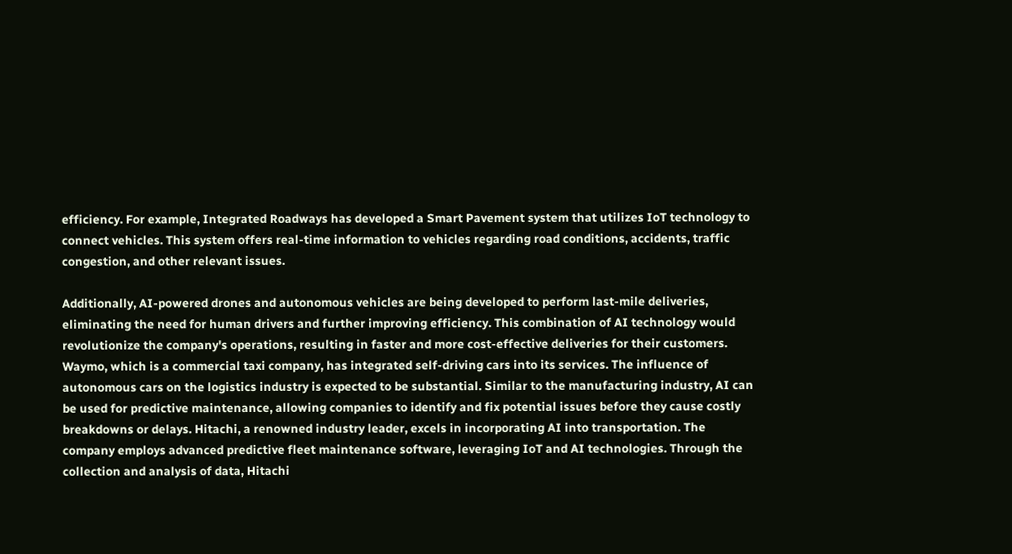efficiency. For example, Integrated Roadways has developed a Smart Pavement system that utilizes IoT technology to connect vehicles. This system offers real-time information to vehicles regarding road conditions, accidents, traffic congestion, and other relevant issues.

Additionally, AI-powered drones and autonomous vehicles are being developed to perform last-mile deliveries, eliminating the need for human drivers and further improving efficiency. This combination of AI technology would revolutionize the company's operations, resulting in faster and more cost-effective deliveries for their customers. Waymo, which is a commercial taxi company, has integrated self-driving cars into its services. The influence of autonomous cars on the logistics industry is expected to be substantial. Similar to the manufacturing industry, AI can be used for predictive maintenance, allowing companies to identify and fix potential issues before they cause costly breakdowns or delays. Hitachi, a renowned industry leader, excels in incorporating AI into transportation. The company employs advanced predictive fleet maintenance software, leveraging IoT and AI technologies. Through the collection and analysis of data, Hitachi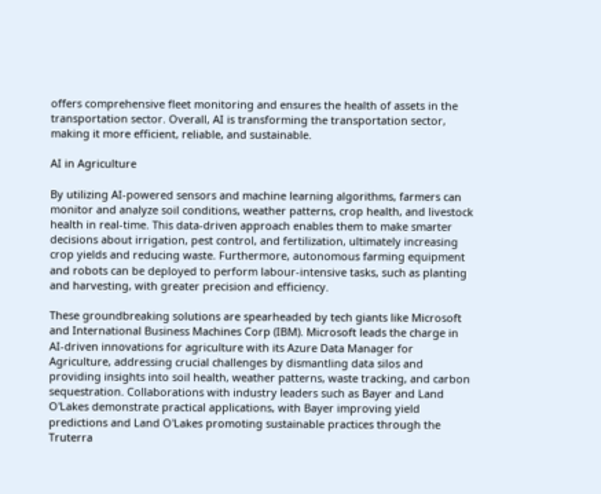offers comprehensive fleet monitoring and ensures the health of assets in the transportation sector. Overall, AI is transforming the transportation sector, making it more efficient, reliable, and sustainable.

AI in Agriculture

By utilizing AI-powered sensors and machine learning algorithms, farmers can monitor and analyze soil conditions, weather patterns, crop health, and livestock health in real-time. This data-driven approach enables them to make smarter decisions about irrigation, pest control, and fertilization, ultimately increasing crop yields and reducing waste. Furthermore, autonomous farming equipment and robots can be deployed to perform labour-intensive tasks, such as planting and harvesting, with greater precision and efficiency.

These groundbreaking solutions are spearheaded by tech giants like Microsoft and International Business Machines Corp (IBM). Microsoft leads the charge in AI-driven innovations for agriculture with its Azure Data Manager for Agriculture, addressing crucial challenges by dismantling data silos and providing insights into soil health, weather patterns, waste tracking, and carbon sequestration. Collaborations with industry leaders such as Bayer and Land O'Lakes demonstrate practical applications, with Bayer improving yield predictions and Land O'Lakes promoting sustainable practices through the Truterra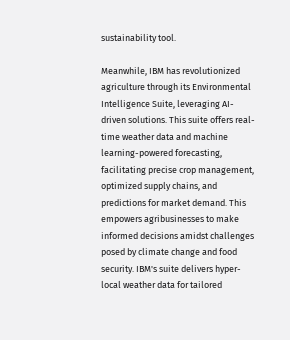sustainability tool.

Meanwhile, IBM has revolutionized agriculture through its Environmental Intelligence Suite, leveraging AI-driven solutions. This suite offers real-time weather data and machine learning-powered forecasting, facilitating precise crop management, optimized supply chains, and predictions for market demand. This empowers agribusinesses to make informed decisions amidst challenges posed by climate change and food security. IBM's suite delivers hyper-local weather data for tailored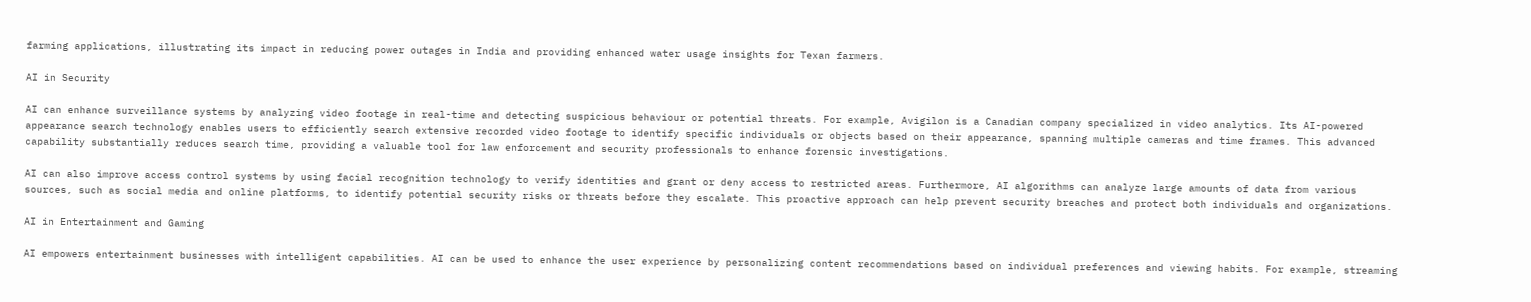farming applications, illustrating its impact in reducing power outages in India and providing enhanced water usage insights for Texan farmers.

AI in Security

AI can enhance surveillance systems by analyzing video footage in real-time and detecting suspicious behaviour or potential threats. For example, Avigilon is a Canadian company specialized in video analytics. Its AI-powered appearance search technology enables users to efficiently search extensive recorded video footage to identify specific individuals or objects based on their appearance, spanning multiple cameras and time frames. This advanced capability substantially reduces search time, providing a valuable tool for law enforcement and security professionals to enhance forensic investigations.

AI can also improve access control systems by using facial recognition technology to verify identities and grant or deny access to restricted areas. Furthermore, AI algorithms can analyze large amounts of data from various sources, such as social media and online platforms, to identify potential security risks or threats before they escalate. This proactive approach can help prevent security breaches and protect both individuals and organizations.

AI in Entertainment and Gaming

AI empowers entertainment businesses with intelligent capabilities. AI can be used to enhance the user experience by personalizing content recommendations based on individual preferences and viewing habits. For example, streaming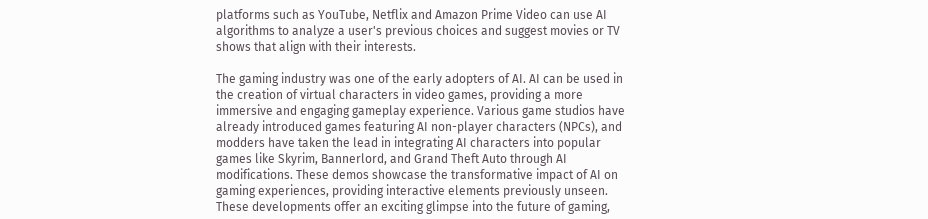platforms such as YouTube, Netflix and Amazon Prime Video can use AI algorithms to analyze a user's previous choices and suggest movies or TV shows that align with their interests.

The gaming industry was one of the early adopters of AI. AI can be used in the creation of virtual characters in video games, providing a more immersive and engaging gameplay experience. Various game studios have already introduced games featuring AI non-player characters (NPCs), and modders have taken the lead in integrating AI characters into popular games like Skyrim, Bannerlord, and Grand Theft Auto through AI modifications. These demos showcase the transformative impact of AI on gaming experiences, providing interactive elements previously unseen. These developments offer an exciting glimpse into the future of gaming,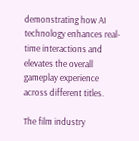demonstrating how AI technology enhances real-time interactions and elevates the overall gameplay experience across different titles.

The film industry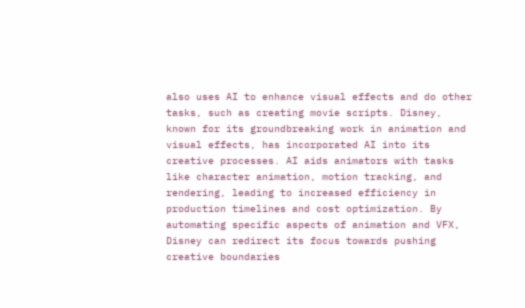also uses AI to enhance visual effects and do other tasks, such as creating movie scripts. Disney, known for its groundbreaking work in animation and visual effects, has incorporated AI into its creative processes. AI aids animators with tasks like character animation, motion tracking, and rendering, leading to increased efficiency in production timelines and cost optimization. By automating specific aspects of animation and VFX, Disney can redirect its focus towards pushing creative boundaries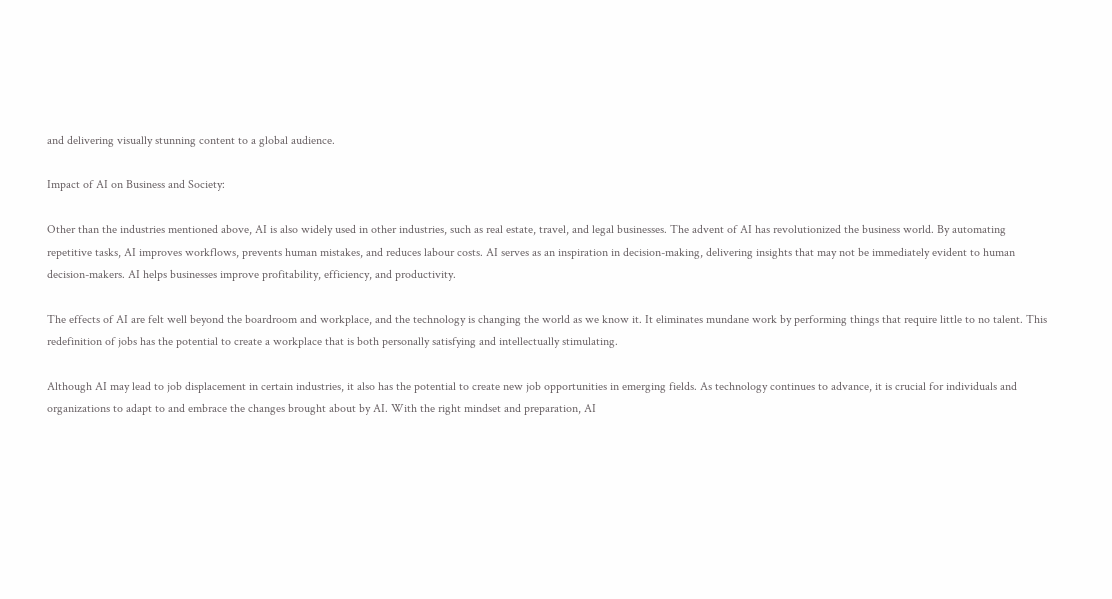and delivering visually stunning content to a global audience.

Impact of AI on Business and Society:

Other than the industries mentioned above, AI is also widely used in other industries, such as real estate, travel, and legal businesses. The advent of AI has revolutionized the business world. By automating repetitive tasks, AI improves workflows, prevents human mistakes, and reduces labour costs. AI serves as an inspiration in decision-making, delivering insights that may not be immediately evident to human decision-makers. AI helps businesses improve profitability, efficiency, and productivity.

The effects of AI are felt well beyond the boardroom and workplace, and the technology is changing the world as we know it. It eliminates mundane work by performing things that require little to no talent. This redefinition of jobs has the potential to create a workplace that is both personally satisfying and intellectually stimulating.

Although AI may lead to job displacement in certain industries, it also has the potential to create new job opportunities in emerging fields. As technology continues to advance, it is crucial for individuals and organizations to adapt to and embrace the changes brought about by AI. With the right mindset and preparation, AI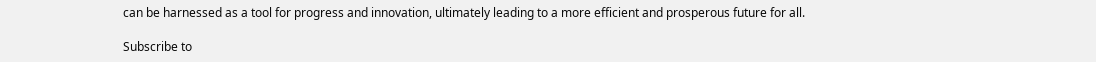can be harnessed as a tool for progress and innovation, ultimately leading to a more efficient and prosperous future for all.

Subscribe to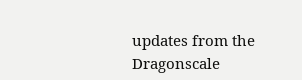updates from the Dragonscale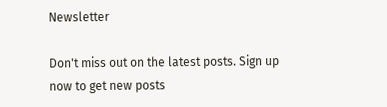Newsletter

Don't miss out on the latest posts. Sign up now to get new posts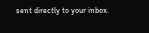sent directly to your inbox.